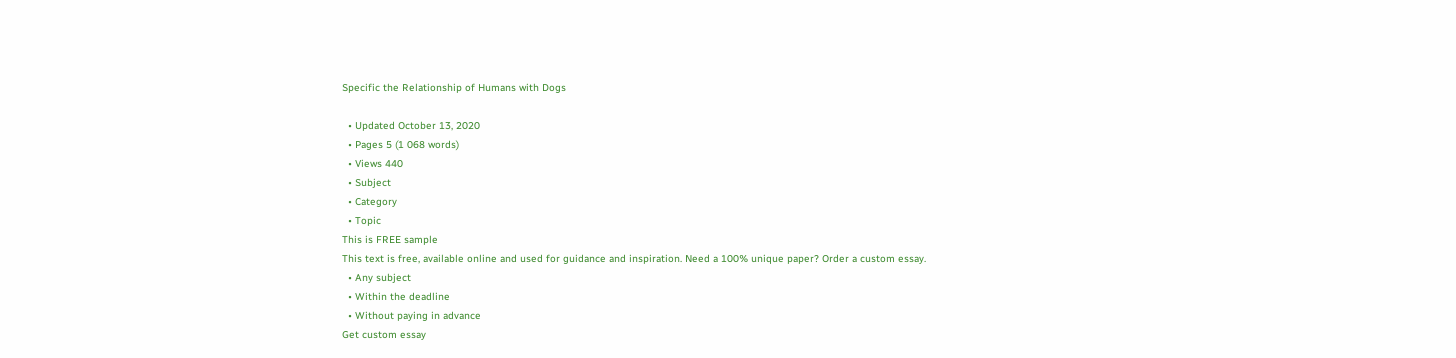Specific the Relationship of Humans with Dogs

  • Updated October 13, 2020
  • Pages 5 (1 068 words)
  • Views 440
  • Subject
  • Category
  • Topic
This is FREE sample
This text is free, available online and used for guidance and inspiration. Need a 100% unique paper? Order a custom essay.
  • Any subject
  • Within the deadline
  • Without paying in advance
Get custom essay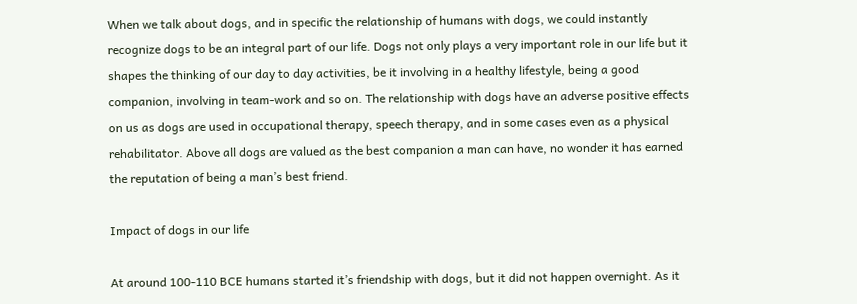When we talk about dogs, and in specific the relationship of humans with dogs, we could instantly recognize dogs to be an integral part of our life. Dogs not only plays a very important role in our life but it shapes the thinking of our day to day activities, be it involving in a healthy lifestyle, being a good companion, involving in team-work and so on. The relationship with dogs have an adverse positive effects on us as dogs are used in occupational therapy, speech therapy, and in some cases even as a physical rehabilitator. Above all dogs are valued as the best companion a man can have, no wonder it has earned the reputation of being a man’s best friend.

Impact of dogs in our life

At around 100-110 BCE humans started it’s friendship with dogs, but it did not happen overnight. As it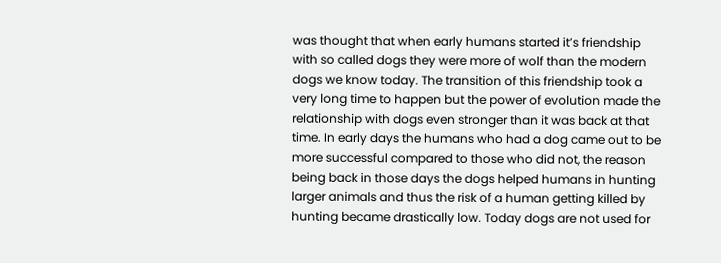was thought that when early humans started it’s friendship with so called dogs they were more of wolf than the modern dogs we know today. The transition of this friendship took a very long time to happen but the power of evolution made the relationship with dogs even stronger than it was back at that time. In early days the humans who had a dog came out to be more successful compared to those who did not, the reason being back in those days the dogs helped humans in hunting larger animals and thus the risk of a human getting killed by hunting became drastically low. Today dogs are not used for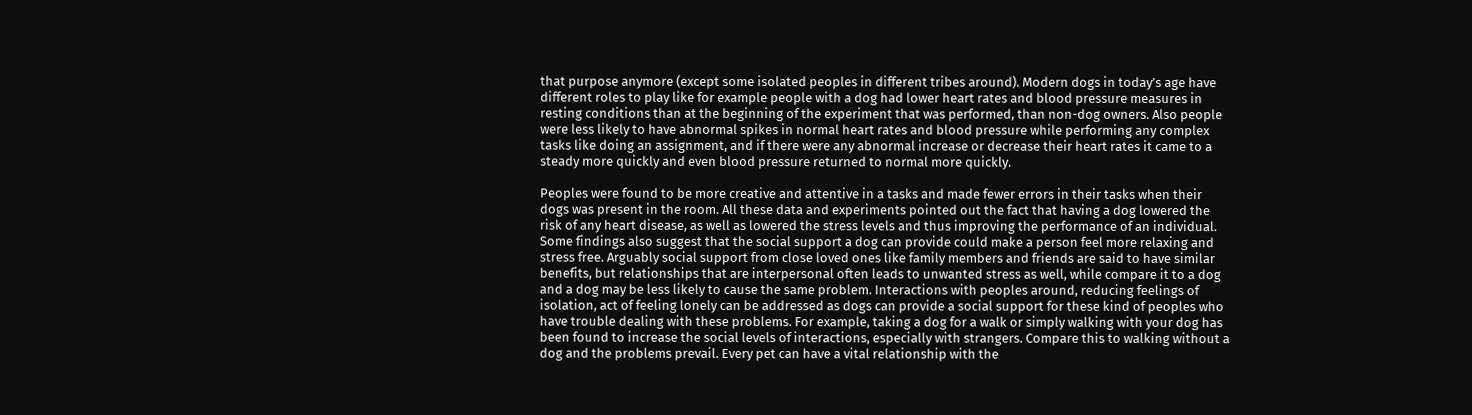that purpose anymore (except some isolated peoples in different tribes around). Modern dogs in today’s age have different roles to play like for example people with a dog had lower heart rates and blood pressure measures in resting conditions than at the beginning of the experiment that was performed, than non-dog owners. Also people were less likely to have abnormal spikes in normal heart rates and blood pressure while performing any complex tasks like doing an assignment, and if there were any abnormal increase or decrease their heart rates it came to a steady more quickly and even blood pressure returned to normal more quickly.

Peoples were found to be more creative and attentive in a tasks and made fewer errors in their tasks when their dogs was present in the room. All these data and experiments pointed out the fact that having a dog lowered the risk of any heart disease, as well as lowered the stress levels and thus improving the performance of an individual. Some findings also suggest that the social support a dog can provide could make a person feel more relaxing and stress free. Arguably social support from close loved ones like family members and friends are said to have similar benefits, but relationships that are interpersonal often leads to unwanted stress as well, while compare it to a dog and a dog may be less likely to cause the same problem. Interactions with peoples around, reducing feelings of isolation, act of feeling lonely can be addressed as dogs can provide a social support for these kind of peoples who have trouble dealing with these problems. For example, taking a dog for a walk or simply walking with your dog has been found to increase the social levels of interactions, especially with strangers. Compare this to walking without a dog and the problems prevail. Every pet can have a vital relationship with the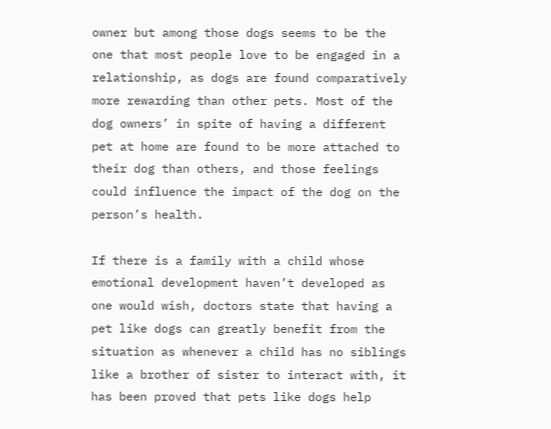owner but among those dogs seems to be the one that most people love to be engaged in a relationship, as dogs are found comparatively more rewarding than other pets. Most of the dog owners’ in spite of having a different pet at home are found to be more attached to their dog than others, and those feelings could influence the impact of the dog on the person’s health.

If there is a family with a child whose emotional development haven’t developed as one would wish, doctors state that having a pet like dogs can greatly benefit from the situation as whenever a child has no siblings like a brother of sister to interact with, it has been proved that pets like dogs help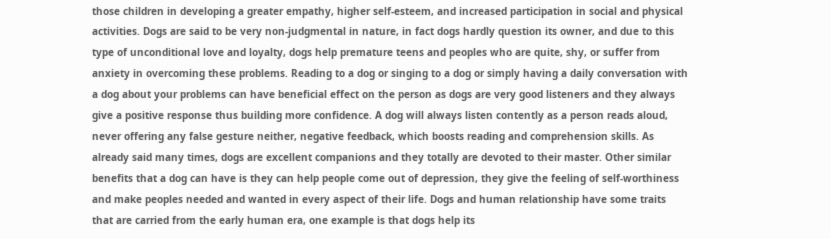those children in developing a greater empathy, higher self-esteem, and increased participation in social and physical activities. Dogs are said to be very non-judgmental in nature, in fact dogs hardly question its owner, and due to this type of unconditional love and loyalty, dogs help premature teens and peoples who are quite, shy, or suffer from anxiety in overcoming these problems. Reading to a dog or singing to a dog or simply having a daily conversation with a dog about your problems can have beneficial effect on the person as dogs are very good listeners and they always give a positive response thus building more confidence. A dog will always listen contently as a person reads aloud, never offering any false gesture neither, negative feedback, which boosts reading and comprehension skills. As already said many times, dogs are excellent companions and they totally are devoted to their master. Other similar benefits that a dog can have is they can help people come out of depression, they give the feeling of self-worthiness and make peoples needed and wanted in every aspect of their life. Dogs and human relationship have some traits that are carried from the early human era, one example is that dogs help its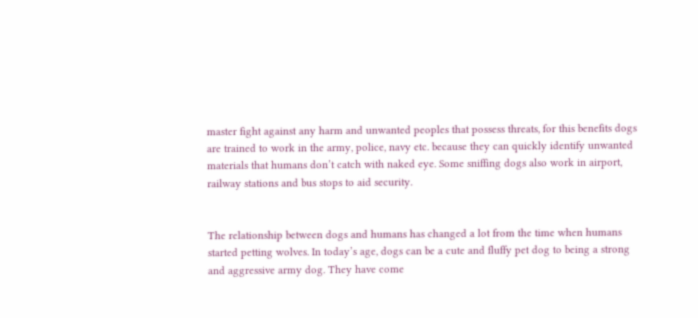master fight against any harm and unwanted peoples that possess threats, for this benefits dogs are trained to work in the army, police, navy etc. because they can quickly identify unwanted materials that humans don’t catch with naked eye. Some sniffing dogs also work in airport, railway stations and bus stops to aid security.


The relationship between dogs and humans has changed a lot from the time when humans started petting wolves. In today’s age, dogs can be a cute and fluffy pet dog to being a strong and aggressive army dog. They have come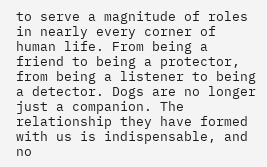to serve a magnitude of roles in nearly every corner of human life. From being a friend to being a protector, from being a listener to being a detector. Dogs are no longer just a companion. The relationship they have formed with us is indispensable, and no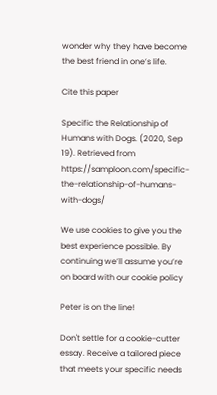wonder why they have become the best friend in one’s life.

Cite this paper

Specific the Relationship of Humans with Dogs. (2020, Sep 19). Retrieved from https://samploon.com/specific-the-relationship-of-humans-with-dogs/

We use cookies to give you the best experience possible. By continuing we’ll assume you’re on board with our cookie policy

Peter is on the line!

Don't settle for a cookie-cutter essay. Receive a tailored piece that meets your specific needs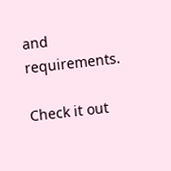and requirements.

Check it out